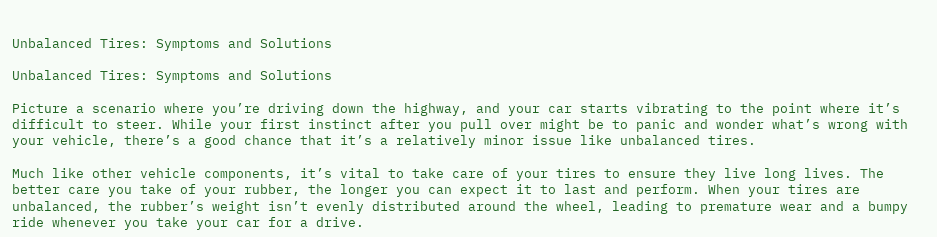Unbalanced Tires: Symptoms and Solutions

Unbalanced Tires: Symptoms and Solutions

Picture a scenario where you’re driving down the highway, and your car starts vibrating to the point where it’s difficult to steer. While your first instinct after you pull over might be to panic and wonder what’s wrong with your vehicle, there’s a good chance that it’s a relatively minor issue like unbalanced tires.

Much like other vehicle components, it’s vital to take care of your tires to ensure they live long lives. The better care you take of your rubber, the longer you can expect it to last and perform. When your tires are unbalanced, the rubber’s weight isn’t evenly distributed around the wheel, leading to premature wear and a bumpy ride whenever you take your car for a drive.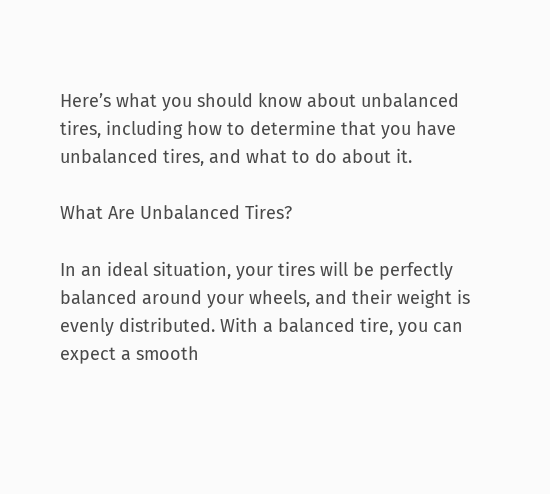Here’s what you should know about unbalanced tires, including how to determine that you have unbalanced tires, and what to do about it.

What Are Unbalanced Tires?

In an ideal situation, your tires will be perfectly balanced around your wheels, and their weight is evenly distributed. With a balanced tire, you can expect a smooth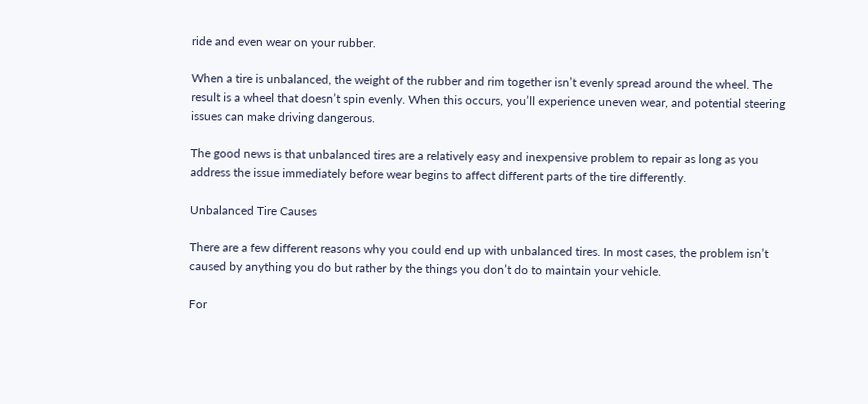ride and even wear on your rubber.

When a tire is unbalanced, the weight of the rubber and rim together isn’t evenly spread around the wheel. The result is a wheel that doesn’t spin evenly. When this occurs, you’ll experience uneven wear, and potential steering issues can make driving dangerous.

The good news is that unbalanced tires are a relatively easy and inexpensive problem to repair as long as you address the issue immediately before wear begins to affect different parts of the tire differently.

Unbalanced Tire Causes

There are a few different reasons why you could end up with unbalanced tires. In most cases, the problem isn’t caused by anything you do but rather by the things you don’t do to maintain your vehicle.

For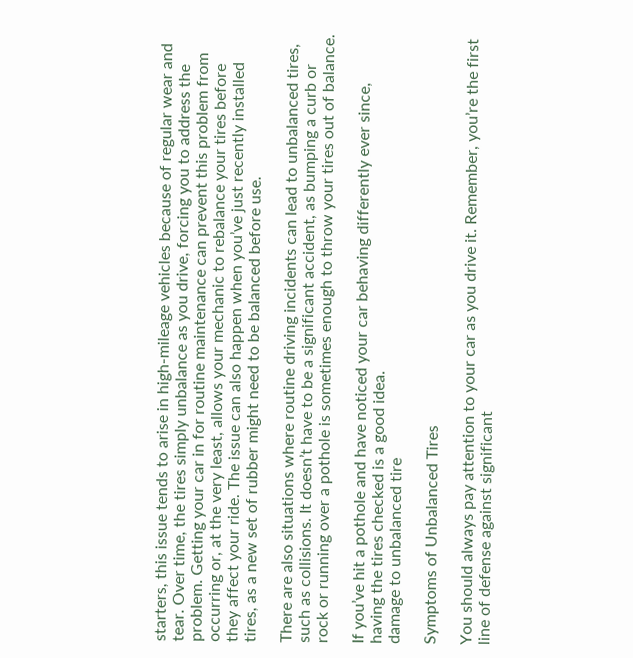starters, this issue tends to arise in high-mileage vehicles because of regular wear and tear. Over time, the tires simply unbalance as you drive, forcing you to address the problem. Getting your car in for routine maintenance can prevent this problem from occurring or, at the very least, allows your mechanic to rebalance your tires before they affect your ride. The issue can also happen when you’ve just recently installed tires, as a new set of rubber might need to be balanced before use.

There are also situations where routine driving incidents can lead to unbalanced tires, such as collisions. It doesn’t have to be a significant accident, as bumping a curb or rock or running over a pothole is sometimes enough to throw your tires out of balance.

If you’ve hit a pothole and have noticed your car behaving differently ever since, having the tires checked is a good idea.
damage to unbalanced tire

Symptoms of Unbalanced Tires

You should always pay attention to your car as you drive it. Remember, you’re the first line of defense against significant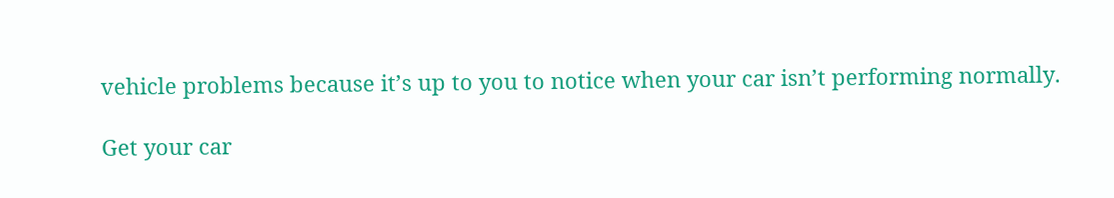vehicle problems because it’s up to you to notice when your car isn’t performing normally.

Get your car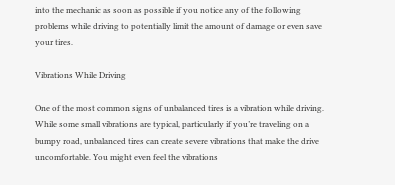into the mechanic as soon as possible if you notice any of the following problems while driving to potentially limit the amount of damage or even save your tires.

Vibrations While Driving

One of the most common signs of unbalanced tires is a vibration while driving. While some small vibrations are typical, particularly if you’re traveling on a bumpy road, unbalanced tires can create severe vibrations that make the drive uncomfortable. You might even feel the vibrations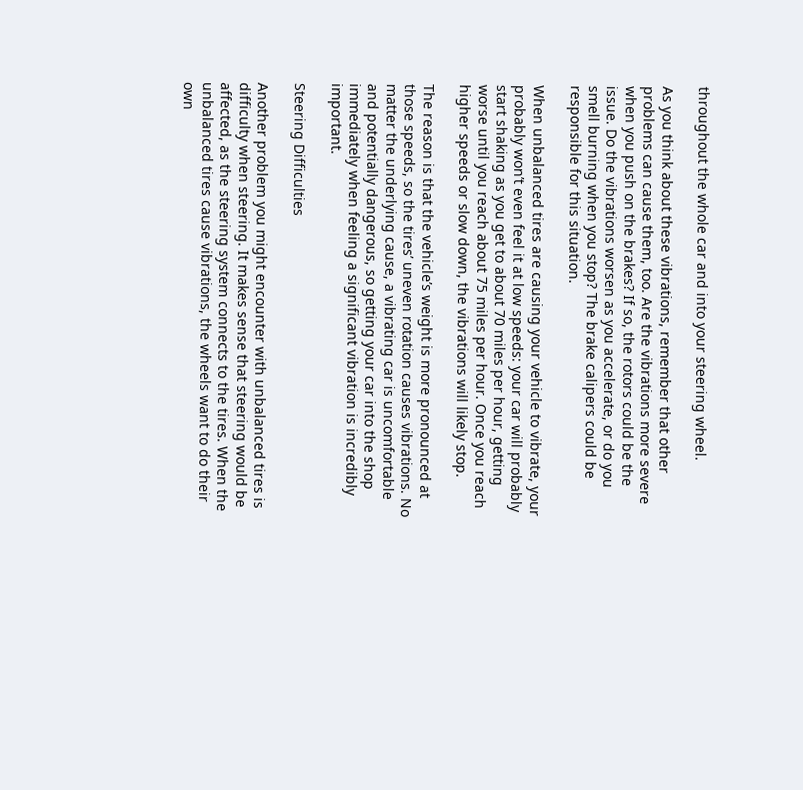throughout the whole car and into your steering wheel.

As you think about these vibrations, remember that other problems can cause them, too. Are the vibrations more severe when you push on the brakes? If so, the rotors could be the issue. Do the vibrations worsen as you accelerate, or do you smell burning when you stop? The brake calipers could be responsible for this situation.

When unbalanced tires are causing your vehicle to vibrate, your probably won’t even feel it at low speeds: your car will probably start shaking as you get to about 70 miles per hour, getting worse until you reach about 75 miles per hour. Once you reach higher speeds or slow down, the vibrations will likely stop.

The reason is that the vehicle’s weight is more pronounced at those speeds, so the tires’ uneven rotation causes vibrations. No matter the underlying cause, a vibrating car is uncomfortable and potentially dangerous, so getting your car into the shop immediately when feeling a significant vibration is incredibly important.

Steering Difficulties

Another problem you might encounter with unbalanced tires is difficulty when steering. It makes sense that steering would be affected, as the steering system connects to the tires. When the unbalanced tires cause vibrations, the wheels want to do their own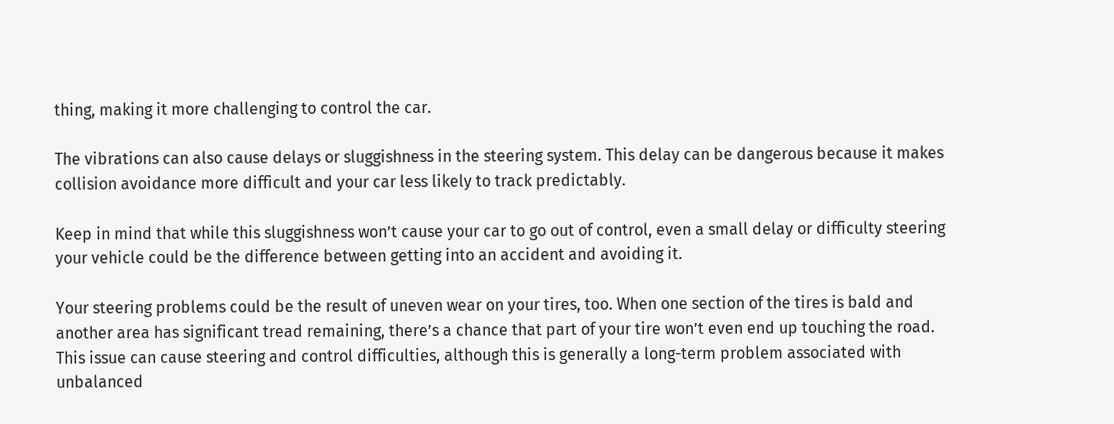thing, making it more challenging to control the car.

The vibrations can also cause delays or sluggishness in the steering system. This delay can be dangerous because it makes collision avoidance more difficult and your car less likely to track predictably.

Keep in mind that while this sluggishness won’t cause your car to go out of control, even a small delay or difficulty steering your vehicle could be the difference between getting into an accident and avoiding it.

Your steering problems could be the result of uneven wear on your tires, too. When one section of the tires is bald and another area has significant tread remaining, there’s a chance that part of your tire won’t even end up touching the road. This issue can cause steering and control difficulties, although this is generally a long-term problem associated with unbalanced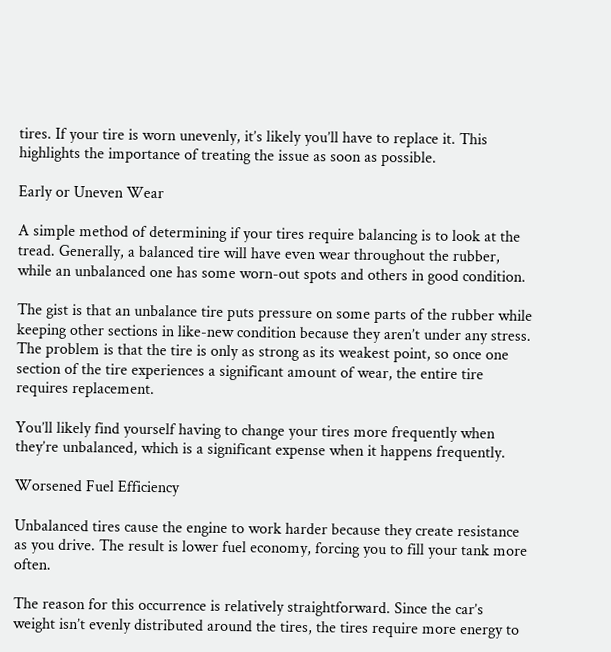tires. If your tire is worn unevenly, it’s likely you’ll have to replace it. This highlights the importance of treating the issue as soon as possible.

Early or Uneven Wear

A simple method of determining if your tires require balancing is to look at the tread. Generally, a balanced tire will have even wear throughout the rubber, while an unbalanced one has some worn-out spots and others in good condition.

The gist is that an unbalance tire puts pressure on some parts of the rubber while keeping other sections in like-new condition because they aren’t under any stress. The problem is that the tire is only as strong as its weakest point, so once one section of the tire experiences a significant amount of wear, the entire tire requires replacement.

You’ll likely find yourself having to change your tires more frequently when they’re unbalanced, which is a significant expense when it happens frequently.

Worsened Fuel Efficiency

Unbalanced tires cause the engine to work harder because they create resistance as you drive. The result is lower fuel economy, forcing you to fill your tank more often.

The reason for this occurrence is relatively straightforward. Since the car’s weight isn’t evenly distributed around the tires, the tires require more energy to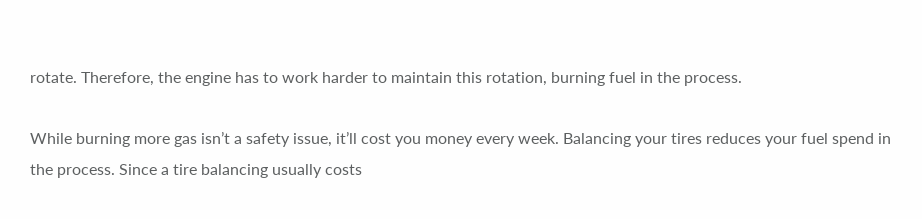rotate. Therefore, the engine has to work harder to maintain this rotation, burning fuel in the process.

While burning more gas isn’t a safety issue, it’ll cost you money every week. Balancing your tires reduces your fuel spend in the process. Since a tire balancing usually costs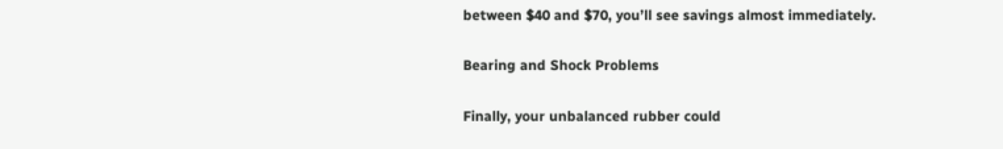between $40 and $70, you’ll see savings almost immediately.

Bearing and Shock Problems

Finally, your unbalanced rubber could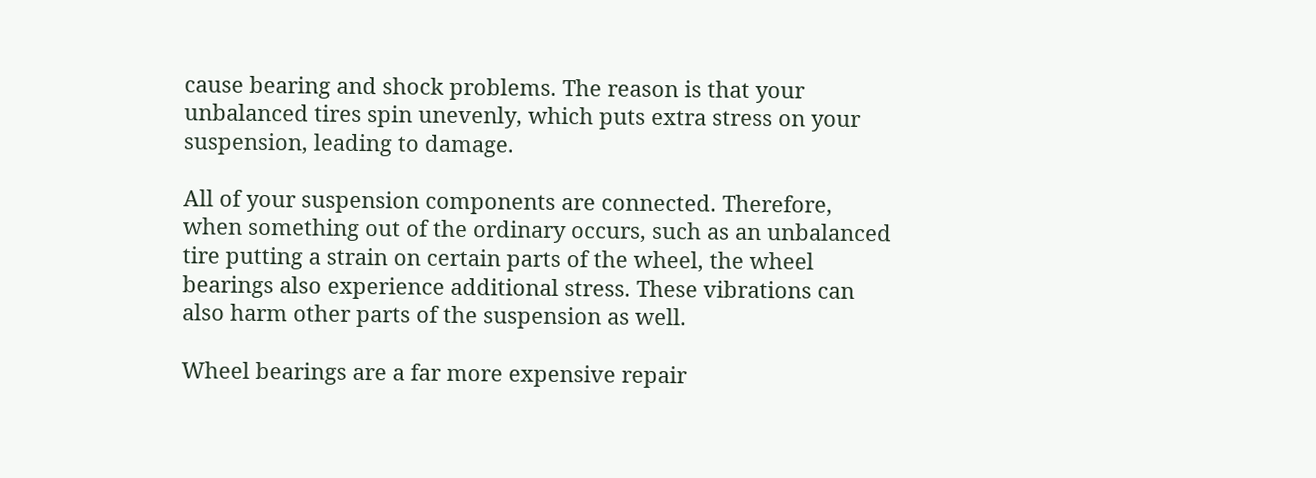cause bearing and shock problems. The reason is that your unbalanced tires spin unevenly, which puts extra stress on your suspension, leading to damage.

All of your suspension components are connected. Therefore, when something out of the ordinary occurs, such as an unbalanced tire putting a strain on certain parts of the wheel, the wheel bearings also experience additional stress. These vibrations can also harm other parts of the suspension as well.

Wheel bearings are a far more expensive repair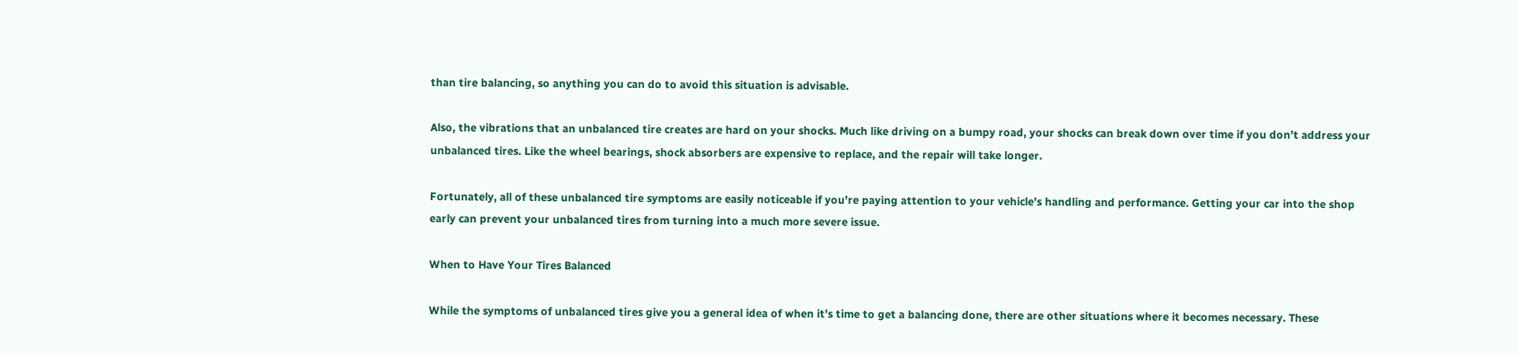than tire balancing, so anything you can do to avoid this situation is advisable.

Also, the vibrations that an unbalanced tire creates are hard on your shocks. Much like driving on a bumpy road, your shocks can break down over time if you don’t address your unbalanced tires. Like the wheel bearings, shock absorbers are expensive to replace, and the repair will take longer.

Fortunately, all of these unbalanced tire symptoms are easily noticeable if you’re paying attention to your vehicle’s handling and performance. Getting your car into the shop early can prevent your unbalanced tires from turning into a much more severe issue.

When to Have Your Tires Balanced

While the symptoms of unbalanced tires give you a general idea of when it’s time to get a balancing done, there are other situations where it becomes necessary. These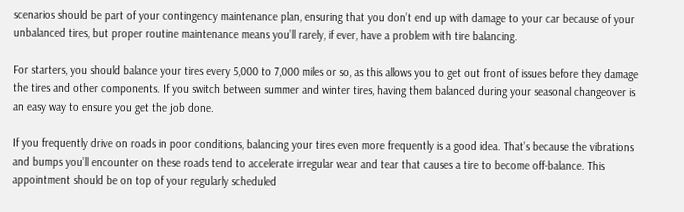scenarios should be part of your contingency maintenance plan, ensuring that you don’t end up with damage to your car because of your unbalanced tires, but proper routine maintenance means you’ll rarely, if ever, have a problem with tire balancing.

For starters, you should balance your tires every 5,000 to 7,000 miles or so, as this allows you to get out front of issues before they damage the tires and other components. If you switch between summer and winter tires, having them balanced during your seasonal changeover is an easy way to ensure you get the job done.

If you frequently drive on roads in poor conditions, balancing your tires even more frequently is a good idea. That’s because the vibrations and bumps you’ll encounter on these roads tend to accelerate irregular wear and tear that causes a tire to become off-balance. This appointment should be on top of your regularly scheduled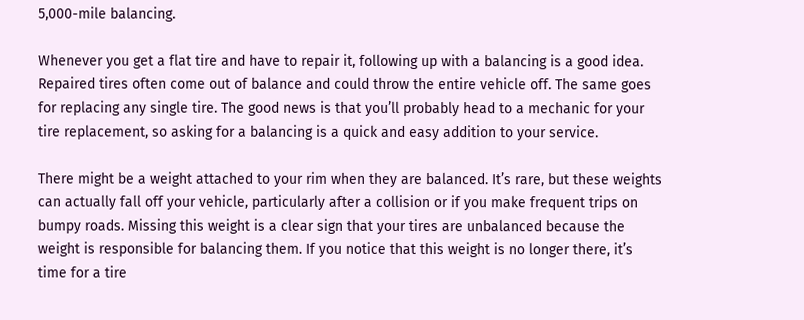5,000-mile balancing.

Whenever you get a flat tire and have to repair it, following up with a balancing is a good idea. Repaired tires often come out of balance and could throw the entire vehicle off. The same goes for replacing any single tire. The good news is that you’ll probably head to a mechanic for your tire replacement, so asking for a balancing is a quick and easy addition to your service.

There might be a weight attached to your rim when they are balanced. It’s rare, but these weights can actually fall off your vehicle, particularly after a collision or if you make frequent trips on bumpy roads. Missing this weight is a clear sign that your tires are unbalanced because the weight is responsible for balancing them. If you notice that this weight is no longer there, it’s time for a tire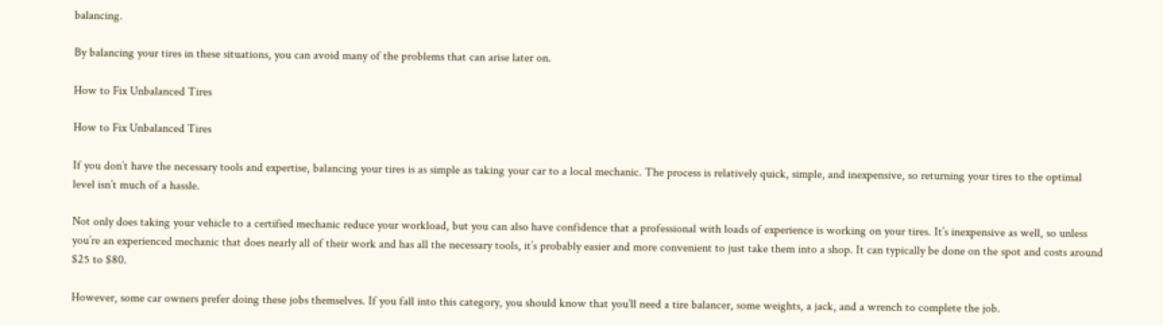balancing.

By balancing your tires in these situations, you can avoid many of the problems that can arise later on.

How to Fix Unbalanced Tires

How to Fix Unbalanced Tires

If you don’t have the necessary tools and expertise, balancing your tires is as simple as taking your car to a local mechanic. The process is relatively quick, simple, and inexpensive, so returning your tires to the optimal level isn’t much of a hassle.

Not only does taking your vehicle to a certified mechanic reduce your workload, but you can also have confidence that a professional with loads of experience is working on your tires. It’s inexpensive as well, so unless you’re an experienced mechanic that does nearly all of their work and has all the necessary tools, it’s probably easier and more convenient to just take them into a shop. It can typically be done on the spot and costs around $25 to $80.

However, some car owners prefer doing these jobs themselves. If you fall into this category, you should know that you’ll need a tire balancer, some weights, a jack, and a wrench to complete the job.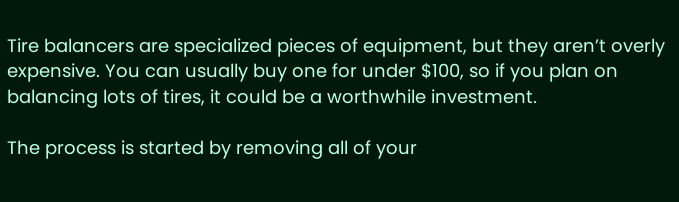Tire balancers are specialized pieces of equipment, but they aren’t overly expensive. You can usually buy one for under $100, so if you plan on balancing lots of tires, it could be a worthwhile investment.

The process is started by removing all of your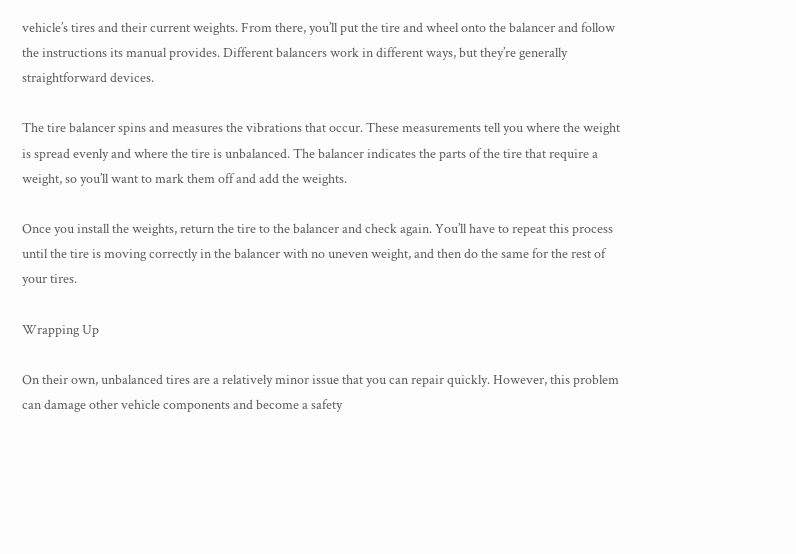vehicle’s tires and their current weights. From there, you’ll put the tire and wheel onto the balancer and follow the instructions its manual provides. Different balancers work in different ways, but they’re generally straightforward devices.

The tire balancer spins and measures the vibrations that occur. These measurements tell you where the weight is spread evenly and where the tire is unbalanced. The balancer indicates the parts of the tire that require a weight, so you’ll want to mark them off and add the weights.

Once you install the weights, return the tire to the balancer and check again. You’ll have to repeat this process until the tire is moving correctly in the balancer with no uneven weight, and then do the same for the rest of your tires.

Wrapping Up

On their own, unbalanced tires are a relatively minor issue that you can repair quickly. However, this problem can damage other vehicle components and become a safety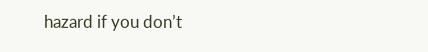hazard if you don’t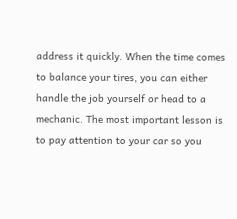address it quickly. When the time comes to balance your tires, you can either handle the job yourself or head to a mechanic. The most important lesson is to pay attention to your car so you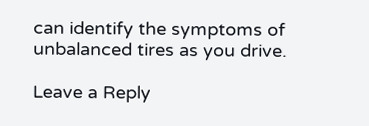can identify the symptoms of unbalanced tires as you drive.

Leave a Reply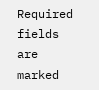Required fields are marked